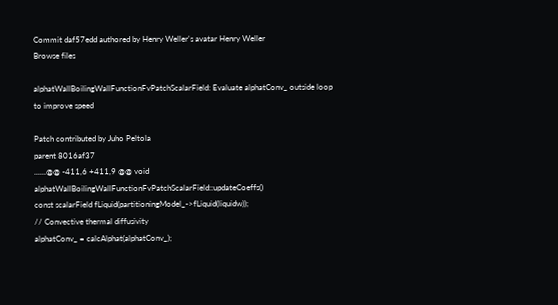Commit daf57edd authored by Henry Weller's avatar Henry Weller
Browse files

alphatWallBoilingWallFunctionFvPatchScalarField: Evaluate alphatConv_ outside loop to improve speed

Patch contributed by Juho Peltola
parent 8016af37
......@@ -411,6 +411,9 @@ void alphatWallBoilingWallFunctionFvPatchScalarField::updateCoeffs()
const scalarField fLiquid(partitioningModel_->fLiquid(liquidw));
// Convective thermal diffusivity
alphatConv_ = calcAlphat(alphatConv_);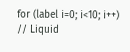for (label i=0; i<10; i++)
// Liquid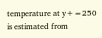temperature at y+=250 is estimated from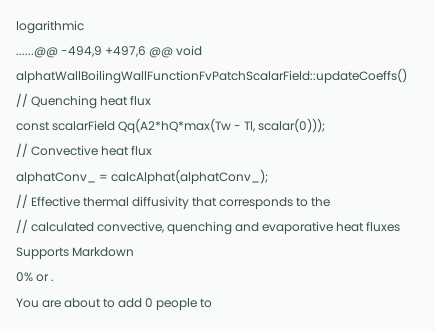logarithmic
......@@ -494,9 +497,6 @@ void alphatWallBoilingWallFunctionFvPatchScalarField::updateCoeffs()
// Quenching heat flux
const scalarField Qq(A2*hQ*max(Tw - Tl, scalar(0)));
// Convective heat flux
alphatConv_ = calcAlphat(alphatConv_);
// Effective thermal diffusivity that corresponds to the
// calculated convective, quenching and evaporative heat fluxes
Supports Markdown
0% or .
You are about to add 0 people to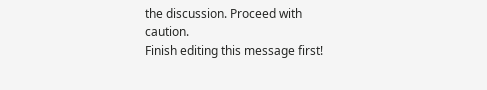the discussion. Proceed with caution.
Finish editing this message first!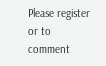Please register or to comment